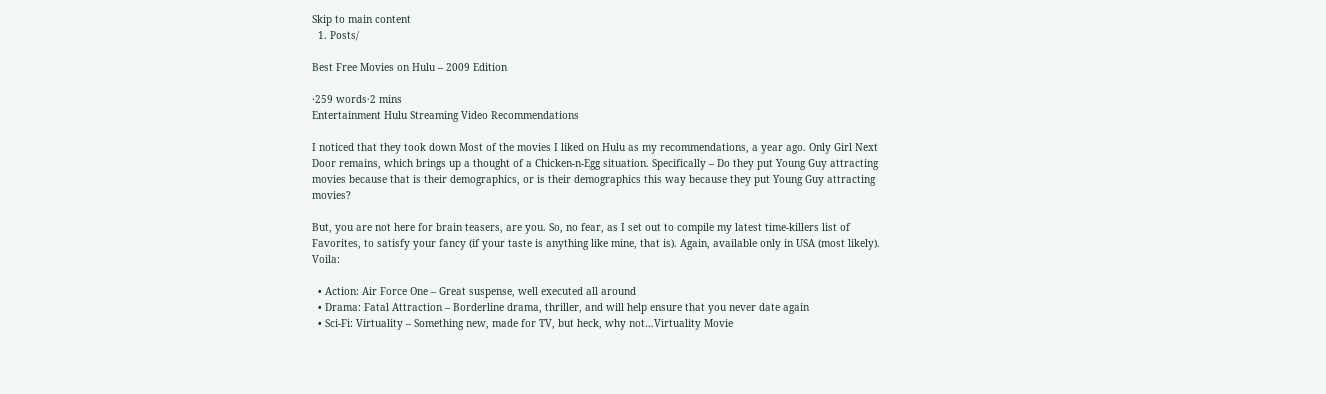Skip to main content
  1. Posts/

Best Free Movies on Hulu – 2009 Edition

·259 words·2 mins
Entertainment Hulu Streaming Video Recommendations

I noticed that they took down Most of the movies I liked on Hulu as my recommendations, a year ago. Only Girl Next Door remains, which brings up a thought of a Chicken-n-Egg situation. Specifically – Do they put Young Guy attracting movies because that is their demographics, or is their demographics this way because they put Young Guy attracting movies?

But, you are not here for brain teasers, are you. So, no fear, as I set out to compile my latest time-killers list of Favorites, to satisfy your fancy (if your taste is anything like mine, that is). Again, available only in USA (most likely). Voila:

  • Action: Air Force One – Great suspense, well executed all around
  • Drama: Fatal Attraction – Borderline drama, thriller, and will help ensure that you never date again
  • Sci-Fi: Virtuality – Something new, made for TV, but heck, why not…Virtuality Movie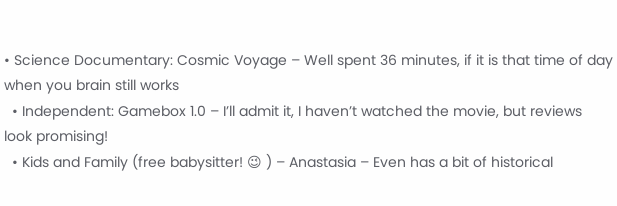• Science Documentary: Cosmic Voyage – Well spent 36 minutes, if it is that time of day when you brain still works
  • Independent: Gamebox 1.0 – I’ll admit it, I haven’t watched the movie, but reviews look promising!
  • Kids and Family (free babysitter! 😉 ) – Anastasia – Even has a bit of historical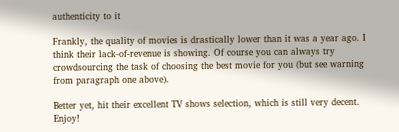authenticity to it

Frankly, the quality of movies is drastically lower than it was a year ago. I think their lack-of-revenue is showing. Of course you can always try crowdsourcing the task of choosing the best movie for you (but see warning from paragraph one above).

Better yet, hit their excellent TV shows selection, which is still very decent. Enjoy!